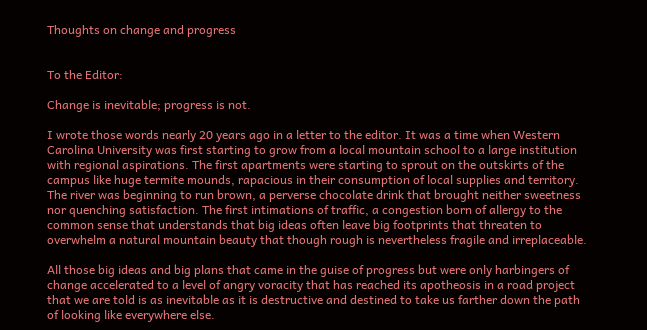Thoughts on change and progress


To the Editor:

Change is inevitable; progress is not.

I wrote those words nearly 20 years ago in a letter to the editor. It was a time when Western Carolina University was first starting to grow from a local mountain school to a large institution with regional aspirations. The first apartments were starting to sprout on the outskirts of the campus like huge termite mounds, rapacious in their consumption of local supplies and territory. The river was beginning to run brown, a perverse chocolate drink that brought neither sweetness nor quenching satisfaction. The first intimations of traffic, a congestion born of allergy to the common sense that understands that big ideas often leave big footprints that threaten to overwhelm a natural mountain beauty that though rough is nevertheless fragile and irreplaceable.

All those big ideas and big plans that came in the guise of progress but were only harbingers of change accelerated to a level of angry voracity that has reached its apotheosis in a road project that we are told is as inevitable as it is destructive and destined to take us farther down the path of looking like everywhere else.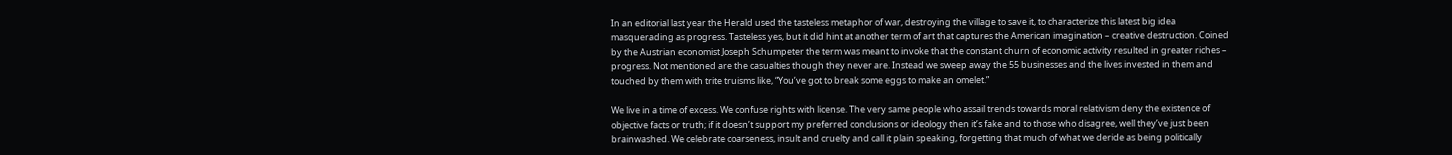In an editorial last year the Herald used the tasteless metaphor of war, destroying the village to save it, to characterize this latest big idea masquerading as progress. Tasteless yes, but it did hint at another term of art that captures the American imagination – creative destruction. Coined by the Austrian economist Joseph Schumpeter the term was meant to invoke that the constant churn of economic activity resulted in greater riches – progress. Not mentioned are the casualties though they never are. Instead we sweep away the 55 businesses and the lives invested in them and touched by them with trite truisms like, “You’ve got to break some eggs to make an omelet.”

We live in a time of excess. We confuse rights with license. The very same people who assail trends towards moral relativism deny the existence of objective facts or truth; if it doesn’t support my preferred conclusions or ideology then it’s fake and to those who disagree, well they’ve just been brainwashed. We celebrate coarseness, insult and cruelty and call it plain speaking, forgetting that much of what we deride as being politically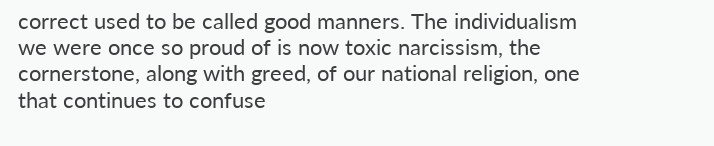correct used to be called good manners. The individualism we were once so proud of is now toxic narcissism, the cornerstone, along with greed, of our national religion, one that continues to confuse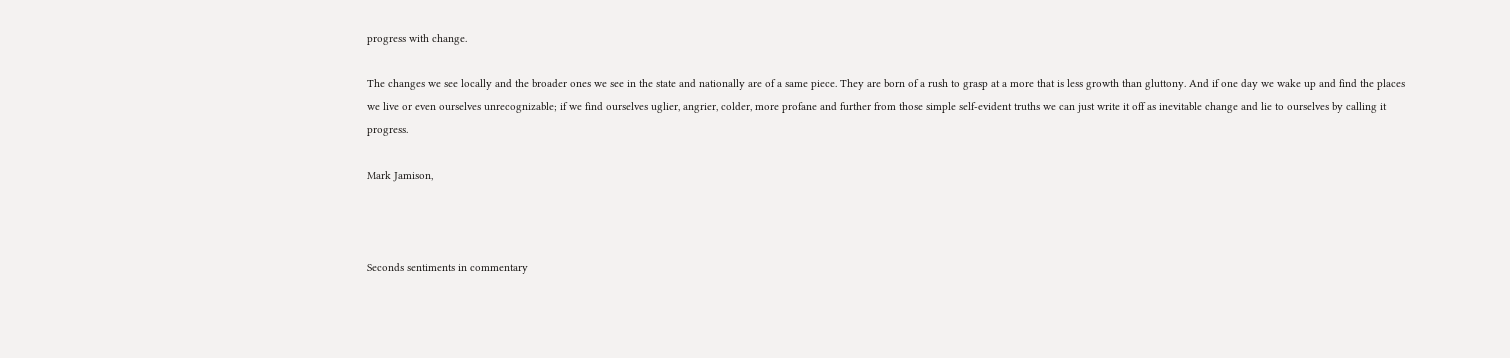progress with change.

The changes we see locally and the broader ones we see in the state and nationally are of a same piece. They are born of a rush to grasp at a more that is less growth than gluttony. And if one day we wake up and find the places we live or even ourselves unrecognizable; if we find ourselves uglier, angrier, colder, more profane and further from those simple self-evident truths we can just write it off as inevitable change and lie to ourselves by calling it progress.

Mark Jamison,



Seconds sentiments in commentary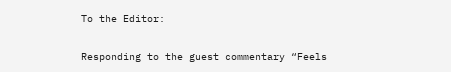To the Editor:

Responding to the guest commentary “Feels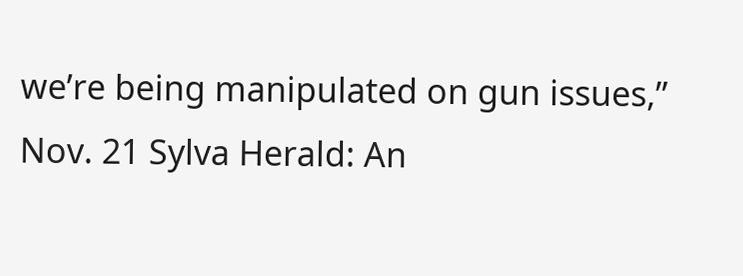we’re being manipulated on gun issues,” Nov. 21 Sylva Herald: An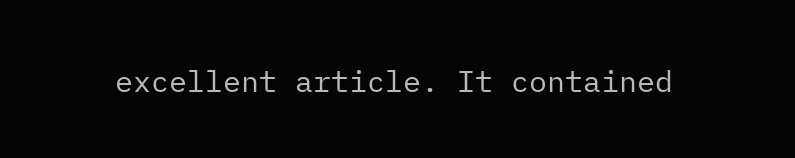excellent article. It contained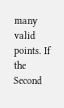many valid points. If the Second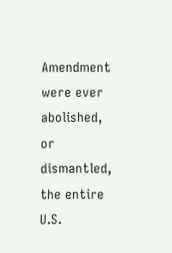Amendment were ever abolished, or dismantled, the entire U.S.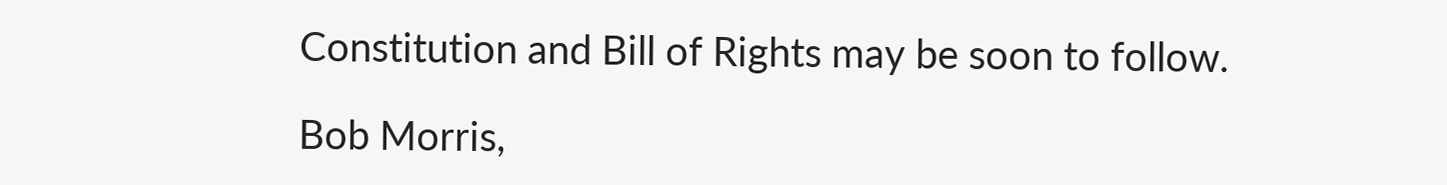Constitution and Bill of Rights may be soon to follow.

Bob Morris,